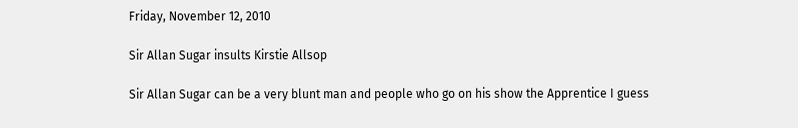Friday, November 12, 2010

Sir Allan Sugar insults Kirstie Allsop

Sir Allan Sugar can be a very blunt man and people who go on his show the Apprentice I guess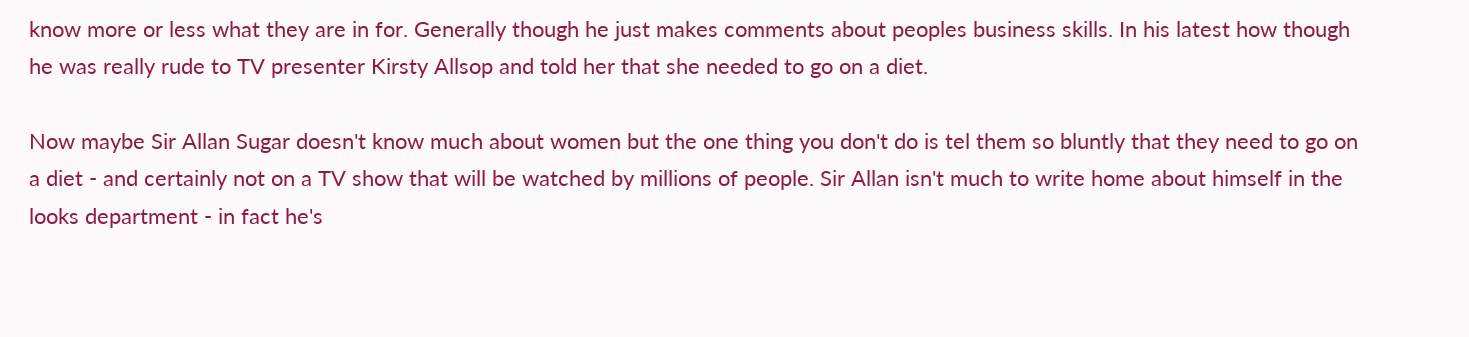know more or less what they are in for. Generally though he just makes comments about peoples business skills. In his latest how though he was really rude to TV presenter Kirsty Allsop and told her that she needed to go on a diet.

Now maybe Sir Allan Sugar doesn't know much about women but the one thing you don't do is tel them so bluntly that they need to go on a diet - and certainly not on a TV show that will be watched by millions of people. Sir Allan isn't much to write home about himself in the looks department - in fact he's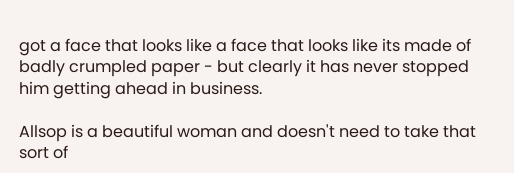got a face that looks like a face that looks like its made of badly crumpled paper - but clearly it has never stopped him getting ahead in business.

Allsop is a beautiful woman and doesn't need to take that sort of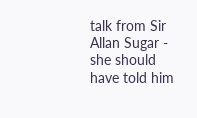talk from Sir Allan Sugar - she should have told him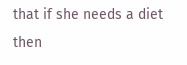that if she needs a diet then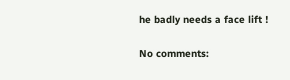he badly needs a face lift !

No comments: